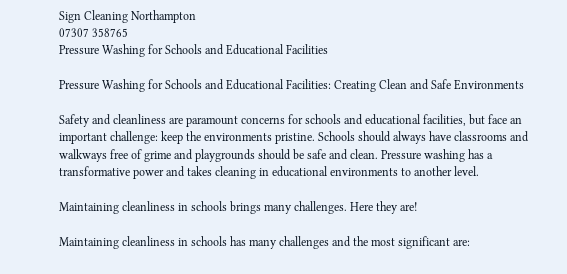Sign Cleaning Northampton
07307 358765
Pressure Washing for Schools and Educational Facilities

Pressure Washing for Schools and Educational Facilities: Creating Clean and Safe Environments

Safety and cleanliness are paramount concerns for schools and educational facilities, but face an important challenge: keep the environments pristine. Schools should always have classrooms and walkways free of grime and playgrounds should be safe and clean. Pressure washing has a transformative power and takes cleaning in educational environments to another level.

Maintaining cleanliness in schools brings many challenges. Here they are!

Maintaining cleanliness in schools has many challenges and the most significant are: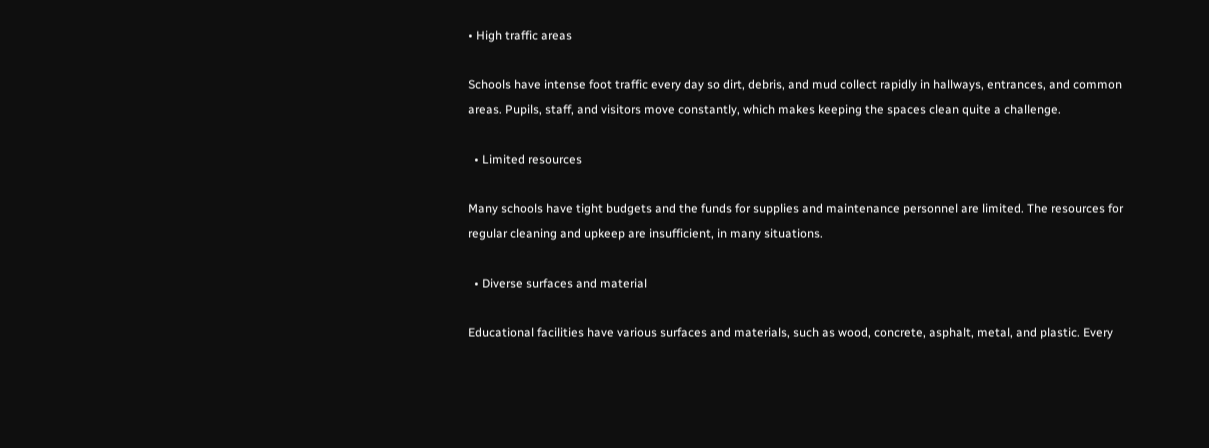• High traffic areas

Schools have intense foot traffic every day so dirt, debris, and mud collect rapidly in hallways, entrances, and common areas. Pupils, staff, and visitors move constantly, which makes keeping the spaces clean quite a challenge.

  • Limited resources

Many schools have tight budgets and the funds for supplies and maintenance personnel are limited. The resources for regular cleaning and upkeep are insufficient, in many situations.

  • Diverse surfaces and material

Educational facilities have various surfaces and materials, such as wood, concrete, asphalt, metal, and plastic. Every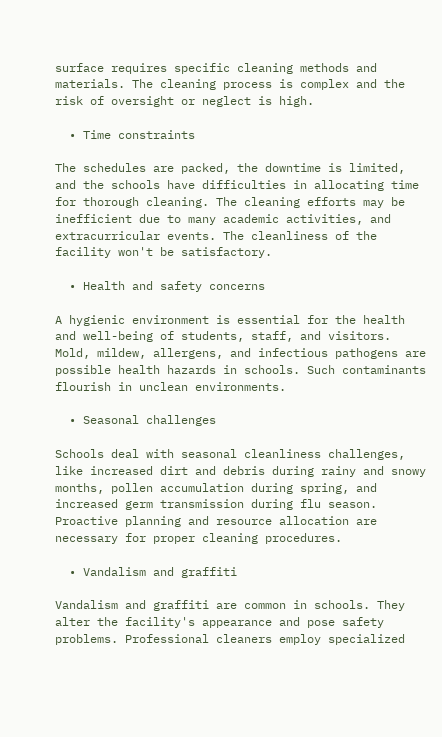surface requires specific cleaning methods and materials. The cleaning process is complex and the risk of oversight or neglect is high.

  • Time constraints

The schedules are packed, the downtime is limited, and the schools have difficulties in allocating time for thorough cleaning. The cleaning efforts may be inefficient due to many academic activities, and extracurricular events. The cleanliness of the facility won't be satisfactory.

  • Health and safety concerns

A hygienic environment is essential for the health and well-being of students, staff, and visitors. Mold, mildew, allergens, and infectious pathogens are possible health hazards in schools. Such contaminants flourish in unclean environments.

  • Seasonal challenges

Schools deal with seasonal cleanliness challenges, like increased dirt and debris during rainy and snowy months, pollen accumulation during spring, and increased germ transmission during flu season. Proactive planning and resource allocation are necessary for proper cleaning procedures.

  • Vandalism and graffiti

Vandalism and graffiti are common in schools. They alter the facility's appearance and pose safety problems. Professional cleaners employ specialized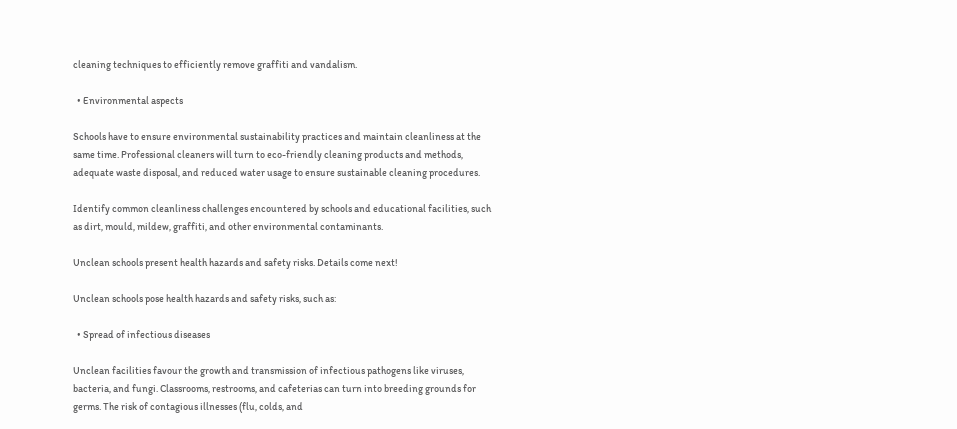cleaning techniques to efficiently remove graffiti and vandalism.

  • Environmental aspects

Schools have to ensure environmental sustainability practices and maintain cleanliness at the same time. Professional cleaners will turn to eco-friendly cleaning products and methods, adequate waste disposal, and reduced water usage to ensure sustainable cleaning procedures.

Identify common cleanliness challenges encountered by schools and educational facilities, such as dirt, mould, mildew, graffiti, and other environmental contaminants.

Unclean schools present health hazards and safety risks. Details come next!

Unclean schools pose health hazards and safety risks, such as:

  • Spread of infectious diseases

Unclean facilities favour the growth and transmission of infectious pathogens like viruses, bacteria, and fungi. Classrooms, restrooms, and cafeterias can turn into breeding grounds for germs. The risk of contagious illnesses (flu, colds, and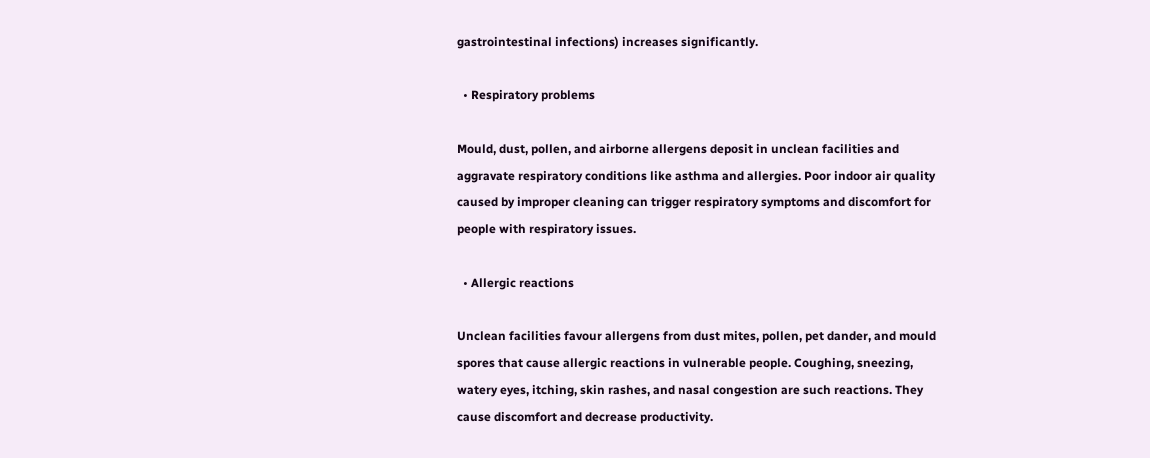gastrointestinal infections) increases significantly.

  • Respiratory problems

Mould, dust, pollen, and airborne allergens deposit in unclean facilities and aggravate respiratory conditions like asthma and allergies. Poor indoor air quality caused by improper cleaning can trigger respiratory symptoms and discomfort for people with respiratory issues.

  • Allergic reactions

Unclean facilities favour allergens from dust mites, pollen, pet dander, and mould spores that cause allergic reactions in vulnerable people. Coughing, sneezing, watery eyes, itching, skin rashes, and nasal congestion are such reactions. They cause discomfort and decrease productivity.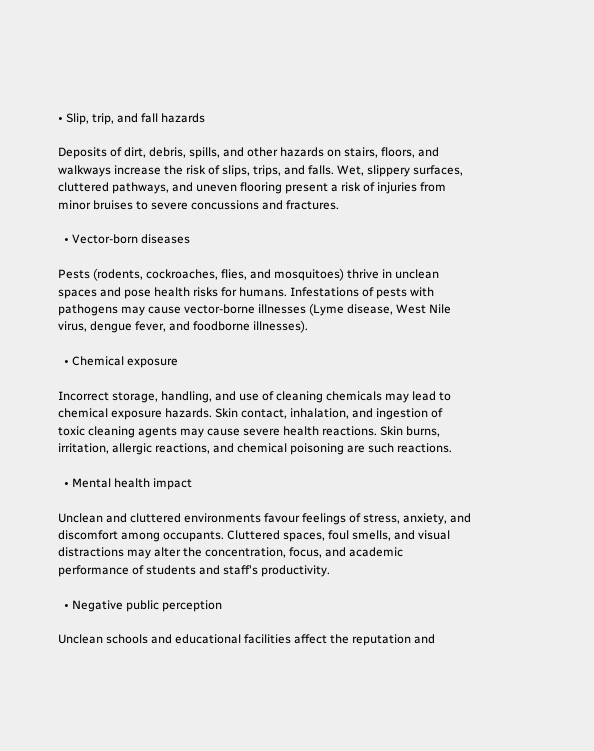• Slip, trip, and fall hazards

Deposits of dirt, debris, spills, and other hazards on stairs, floors, and walkways increase the risk of slips, trips, and falls. Wet, slippery surfaces, cluttered pathways, and uneven flooring present a risk of injuries from minor bruises to severe concussions and fractures.

  • Vector-born diseases

Pests (rodents, cockroaches, flies, and mosquitoes) thrive in unclean spaces and pose health risks for humans. Infestations of pests with pathogens may cause vector-borne illnesses (Lyme disease, West Nile virus, dengue fever, and foodborne illnesses).

  • Chemical exposure

Incorrect storage, handling, and use of cleaning chemicals may lead to chemical exposure hazards. Skin contact, inhalation, and ingestion of toxic cleaning agents may cause severe health reactions. Skin burns, irritation, allergic reactions, and chemical poisoning are such reactions.

  • Mental health impact

Unclean and cluttered environments favour feelings of stress, anxiety, and discomfort among occupants. Cluttered spaces, foul smells, and visual distractions may alter the concentration, focus, and academic performance of students and staff's productivity.

  • Negative public perception

Unclean schools and educational facilities affect the reputation and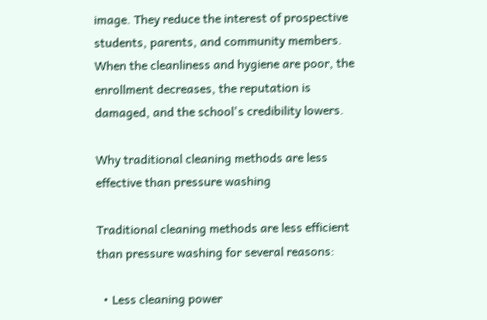image. They reduce the interest of prospective students, parents, and community members. When the cleanliness and hygiene are poor, the enrollment decreases, the reputation is damaged, and the school's credibility lowers.

Why traditional cleaning methods are less effective than pressure washing

Traditional cleaning methods are less efficient than pressure washing for several reasons:

  • Less cleaning power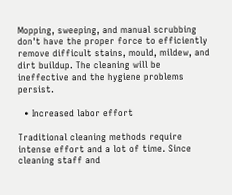Mopping, sweeping, and manual scrubbing don't have the proper force to efficiently remove difficult stains, mould, mildew, and dirt buildup. The cleaning will be ineffective and the hygiene problems persist.

  • Increased labor effort

Traditional cleaning methods require intense effort and a lot of time. Since cleaning staff and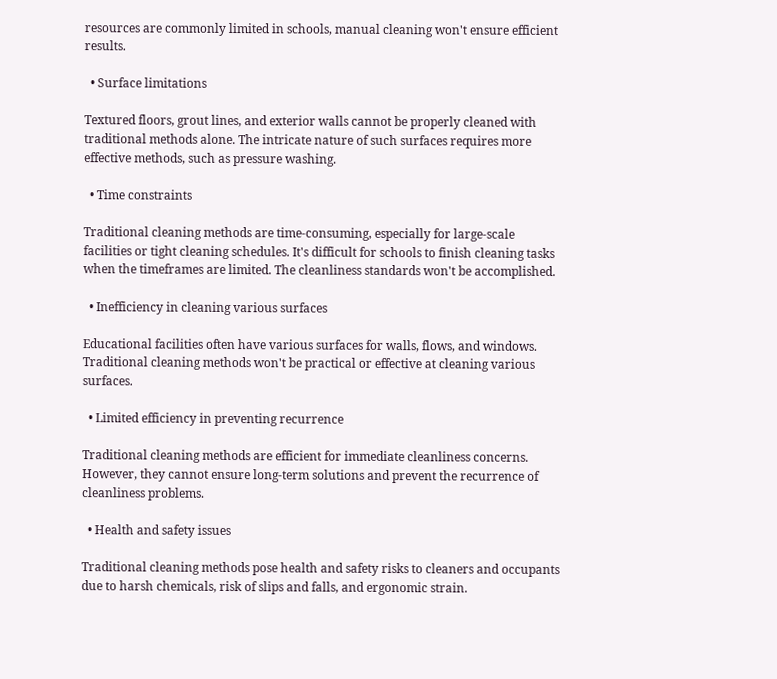resources are commonly limited in schools, manual cleaning won't ensure efficient results.

  • Surface limitations

Textured floors, grout lines, and exterior walls cannot be properly cleaned with traditional methods alone. The intricate nature of such surfaces requires more effective methods, such as pressure washing.

  • Time constraints

Traditional cleaning methods are time-consuming, especially for large-scale facilities or tight cleaning schedules. It's difficult for schools to finish cleaning tasks when the timeframes are limited. The cleanliness standards won't be accomplished.

  • Inefficiency in cleaning various surfaces

Educational facilities often have various surfaces for walls, flows, and windows. Traditional cleaning methods won't be practical or effective at cleaning various surfaces.

  • Limited efficiency in preventing recurrence

Traditional cleaning methods are efficient for immediate cleanliness concerns. However, they cannot ensure long-term solutions and prevent the recurrence of cleanliness problems.

  • Health and safety issues

Traditional cleaning methods pose health and safety risks to cleaners and occupants due to harsh chemicals, risk of slips and falls, and ergonomic strain.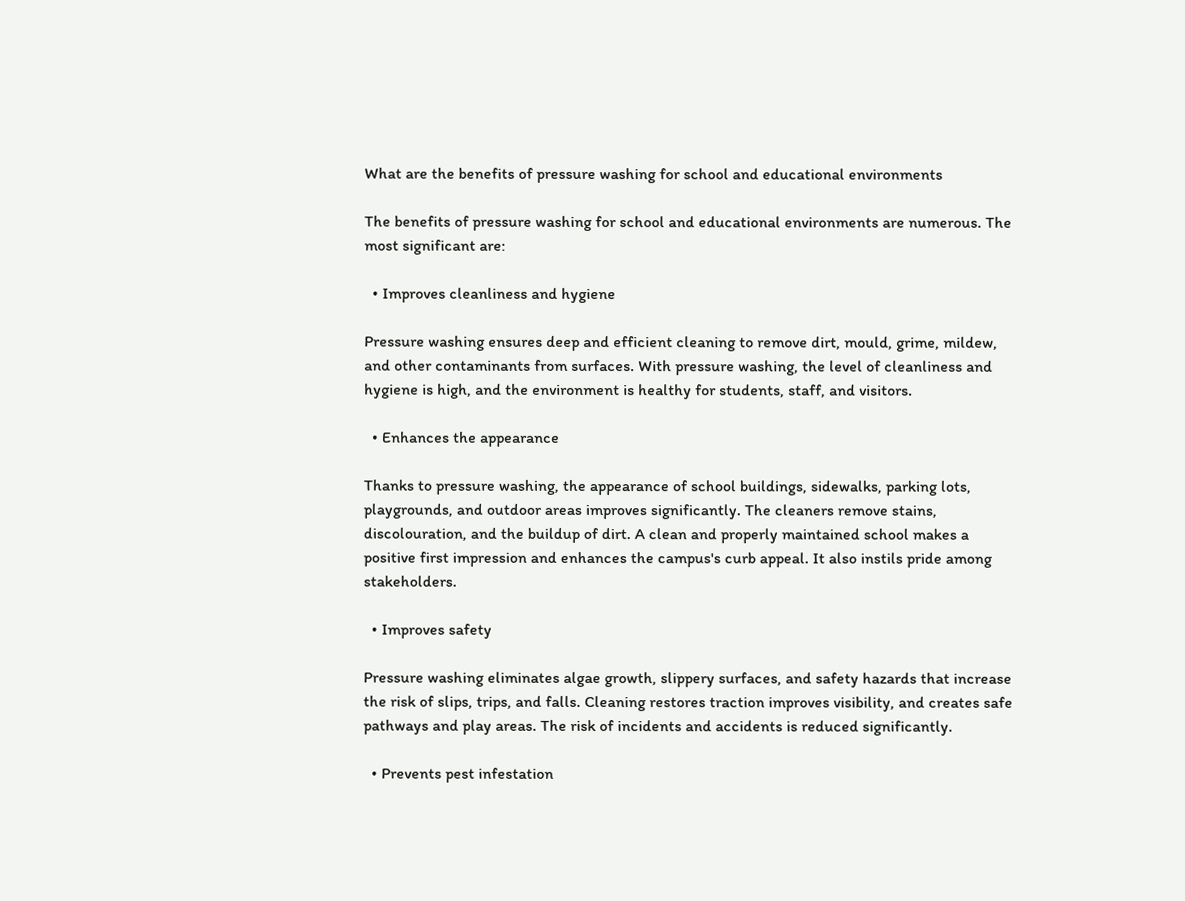What are the benefits of pressure washing for school and educational environments

The benefits of pressure washing for school and educational environments are numerous. The most significant are:

  • Improves cleanliness and hygiene

Pressure washing ensures deep and efficient cleaning to remove dirt, mould, grime, mildew, and other contaminants from surfaces. With pressure washing, the level of cleanliness and hygiene is high, and the environment is healthy for students, staff, and visitors.

  • Enhances the appearance

Thanks to pressure washing, the appearance of school buildings, sidewalks, parking lots, playgrounds, and outdoor areas improves significantly. The cleaners remove stains, discolouration, and the buildup of dirt. A clean and properly maintained school makes a positive first impression and enhances the campus's curb appeal. It also instils pride among stakeholders.

  • Improves safety

Pressure washing eliminates algae growth, slippery surfaces, and safety hazards that increase the risk of slips, trips, and falls. Cleaning restores traction improves visibility, and creates safe pathways and play areas. The risk of incidents and accidents is reduced significantly.

  • Prevents pest infestation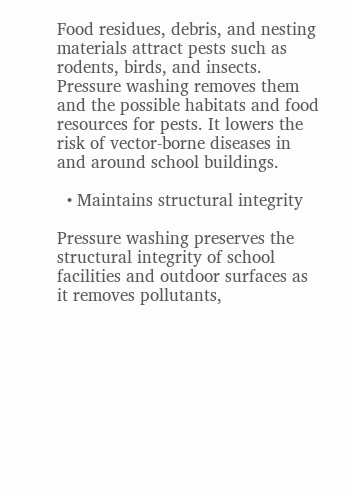Food residues, debris, and nesting materials attract pests such as rodents, birds, and insects. Pressure washing removes them and the possible habitats and food resources for pests. It lowers the risk of vector-borne diseases in and around school buildings.

  • Maintains structural integrity

Pressure washing preserves the structural integrity of school facilities and outdoor surfaces as it removes pollutants,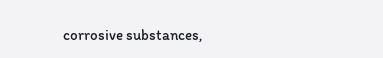corrosive substances,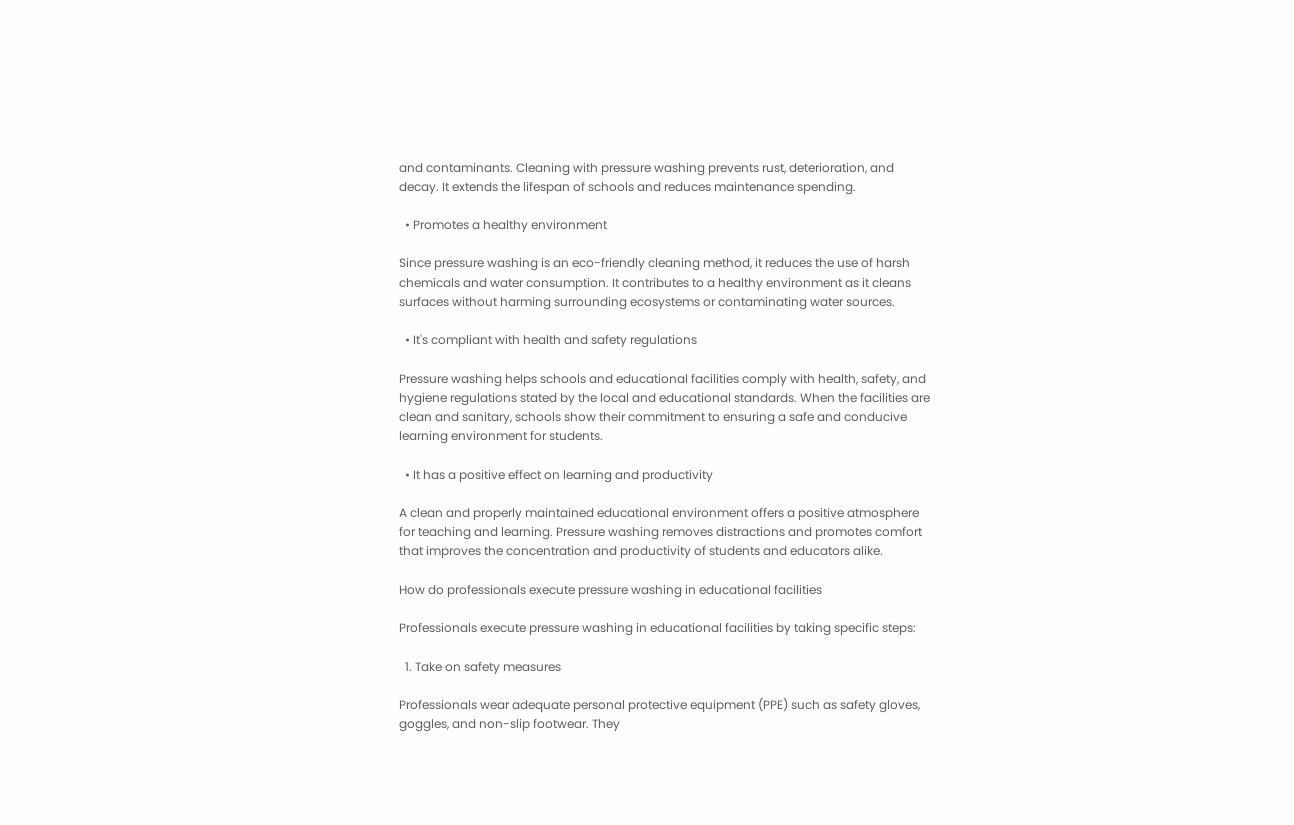and contaminants. Cleaning with pressure washing prevents rust, deterioration, and decay. It extends the lifespan of schools and reduces maintenance spending.

  • Promotes a healthy environment

Since pressure washing is an eco-friendly cleaning method, it reduces the use of harsh chemicals and water consumption. It contributes to a healthy environment as it cleans surfaces without harming surrounding ecosystems or contaminating water sources.

  • It's compliant with health and safety regulations

Pressure washing helps schools and educational facilities comply with health, safety, and hygiene regulations stated by the local and educational standards. When the facilities are clean and sanitary, schools show their commitment to ensuring a safe and conducive learning environment for students.

  • It has a positive effect on learning and productivity

A clean and properly maintained educational environment offers a positive atmosphere for teaching and learning. Pressure washing removes distractions and promotes comfort that improves the concentration and productivity of students and educators alike.

How do professionals execute pressure washing in educational facilities

Professionals execute pressure washing in educational facilities by taking specific steps:

  1. Take on safety measures

Professionals wear adequate personal protective equipment (PPE) such as safety gloves, goggles, and non-slip footwear. They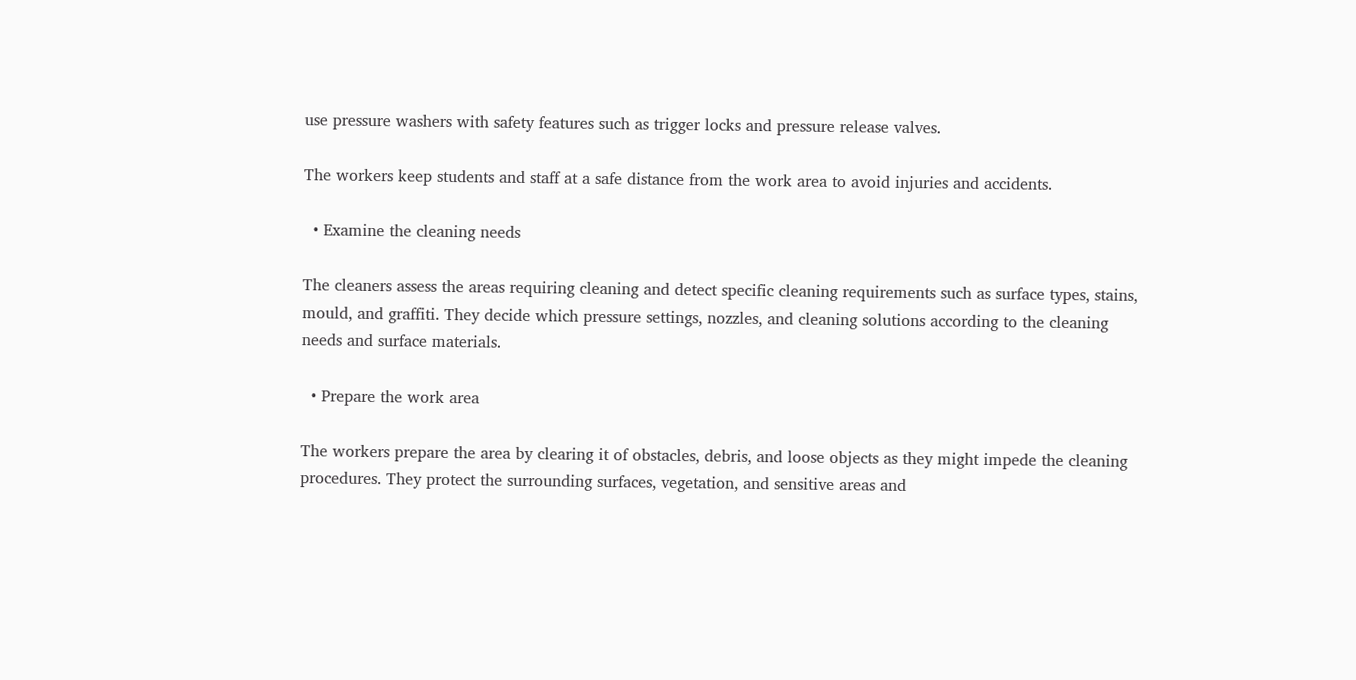use pressure washers with safety features such as trigger locks and pressure release valves.

The workers keep students and staff at a safe distance from the work area to avoid injuries and accidents.

  • Examine the cleaning needs

The cleaners assess the areas requiring cleaning and detect specific cleaning requirements such as surface types, stains, mould, and graffiti. They decide which pressure settings, nozzles, and cleaning solutions according to the cleaning needs and surface materials.

  • Prepare the work area

The workers prepare the area by clearing it of obstacles, debris, and loose objects as they might impede the cleaning procedures. They protect the surrounding surfaces, vegetation, and sensitive areas and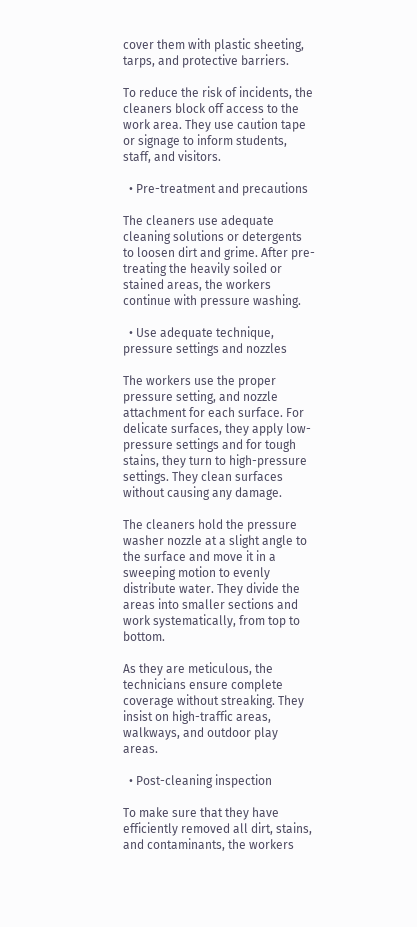cover them with plastic sheeting, tarps, and protective barriers.

To reduce the risk of incidents, the cleaners block off access to the work area. They use caution tape or signage to inform students, staff, and visitors.

  • Pre-treatment and precautions

The cleaners use adequate cleaning solutions or detergents to loosen dirt and grime. After pre-treating the heavily soiled or stained areas, the workers continue with pressure washing.

  • Use adequate technique, pressure settings and nozzles

The workers use the proper pressure setting, and nozzle attachment for each surface. For delicate surfaces, they apply low-pressure settings and for tough stains, they turn to high-pressure settings. They clean surfaces without causing any damage.

The cleaners hold the pressure washer nozzle at a slight angle to the surface and move it in a sweeping motion to evenly distribute water. They divide the areas into smaller sections and work systematically, from top to bottom.

As they are meticulous, the technicians ensure complete coverage without streaking. They insist on high-traffic areas, walkways, and outdoor play areas.

  • Post-cleaning inspection

To make sure that they have efficiently removed all dirt, stains, and contaminants, the workers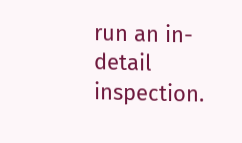run an in-detail inspection.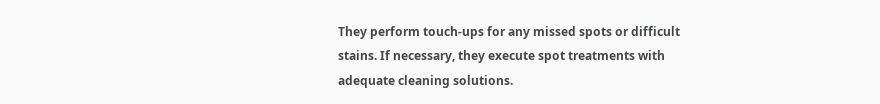They perform touch-ups for any missed spots or difficult stains. If necessary, they execute spot treatments with adequate cleaning solutions.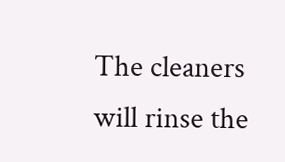The cleaners will rinse the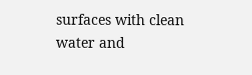surfaces with clean water and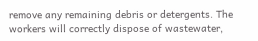remove any remaining debris or detergents. The workers will correctly dispose of wastewater,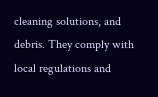cleaning solutions, and debris. They comply with local regulations and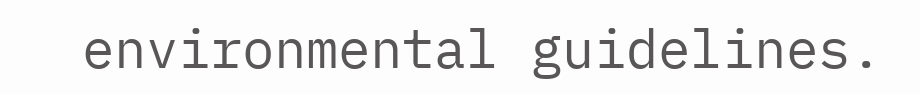environmental guidelines.